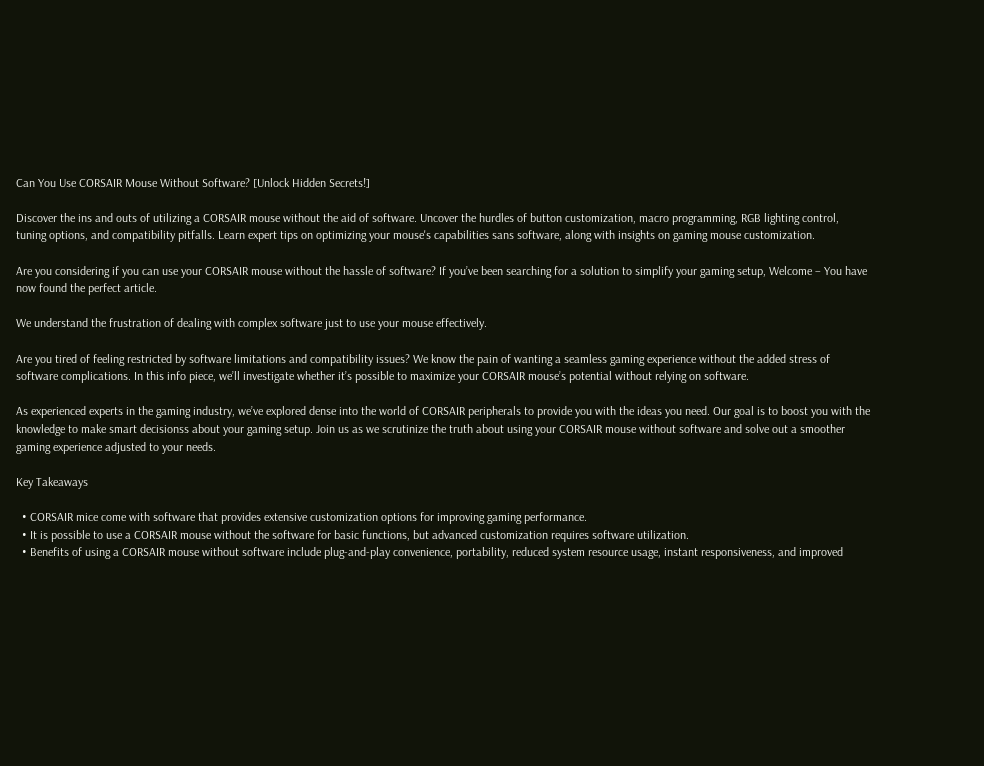Can You Use CORSAIR Mouse Without Software? [Unlock Hidden Secrets!]

Discover the ins and outs of utilizing a CORSAIR mouse without the aid of software. Uncover the hurdles of button customization, macro programming, RGB lighting control, tuning options, and compatibility pitfalls. Learn expert tips on optimizing your mouse's capabilities sans software, along with insights on gaming mouse customization.

Are you considering if you can use your CORSAIR mouse without the hassle of software? If you’ve been searching for a solution to simplify your gaming setup, Welcome – You have now found the perfect article.

We understand the frustration of dealing with complex software just to use your mouse effectively.

Are you tired of feeling restricted by software limitations and compatibility issues? We know the pain of wanting a seamless gaming experience without the added stress of software complications. In this info piece, we’ll investigate whether it’s possible to maximize your CORSAIR mouse’s potential without relying on software.

As experienced experts in the gaming industry, we’ve explored dense into the world of CORSAIR peripherals to provide you with the ideas you need. Our goal is to boost you with the knowledge to make smart decisionss about your gaming setup. Join us as we scrutinize the truth about using your CORSAIR mouse without software and solve out a smoother gaming experience adjusted to your needs.

Key Takeaways

  • CORSAIR mice come with software that provides extensive customization options for improving gaming performance.
  • It is possible to use a CORSAIR mouse without the software for basic functions, but advanced customization requires software utilization.
  • Benefits of using a CORSAIR mouse without software include plug-and-play convenience, portability, reduced system resource usage, instant responsiveness, and improved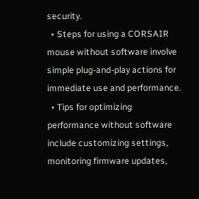security.
  • Steps for using a CORSAIR mouse without software involve simple plug-and-play actions for immediate use and performance.
  • Tips for optimizing performance without software include customizing settings, monitoring firmware updates,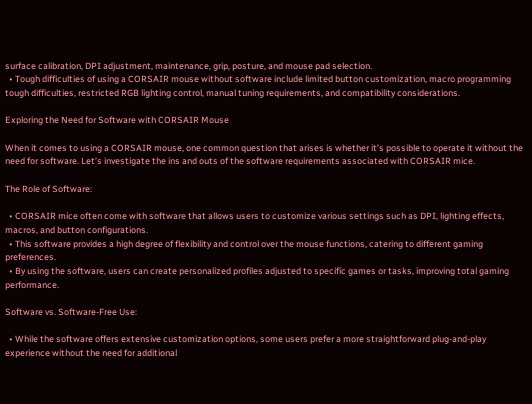surface calibration, DPI adjustment, maintenance, grip, posture, and mouse pad selection.
  • Tough difficulties of using a CORSAIR mouse without software include limited button customization, macro programming tough difficulties, restricted RGB lighting control, manual tuning requirements, and compatibility considerations.

Exploring the Need for Software with CORSAIR Mouse

When it comes to using a CORSAIR mouse, one common question that arises is whether it’s possible to operate it without the need for software. Let’s investigate the ins and outs of the software requirements associated with CORSAIR mice.

The Role of Software:

  • CORSAIR mice often come with software that allows users to customize various settings such as DPI, lighting effects, macros, and button configurations.
  • This software provides a high degree of flexibility and control over the mouse functions, catering to different gaming preferences.
  • By using the software, users can create personalized profiles adjusted to specific games or tasks, improving total gaming performance.

Software vs. Software-Free Use:

  • While the software offers extensive customization options, some users prefer a more straightforward plug-and-play experience without the need for additional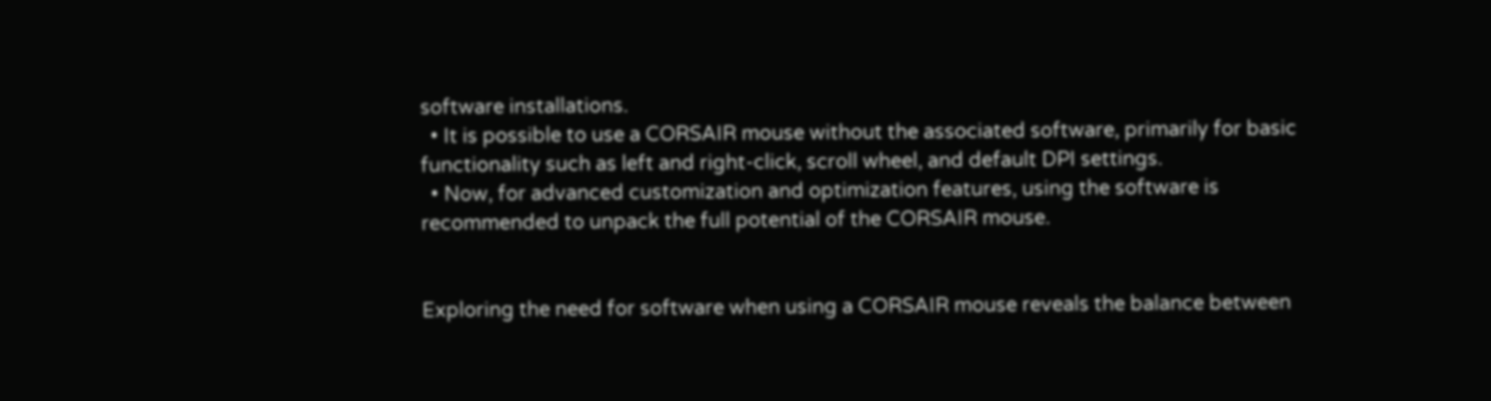software installations.
  • It is possible to use a CORSAIR mouse without the associated software, primarily for basic functionality such as left and right-click, scroll wheel, and default DPI settings.
  • Now, for advanced customization and optimization features, using the software is recommended to unpack the full potential of the CORSAIR mouse.


Exploring the need for software when using a CORSAIR mouse reveals the balance between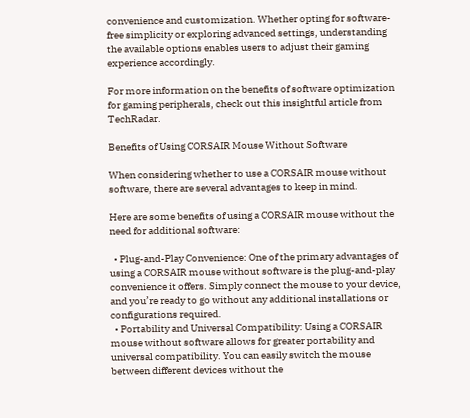convenience and customization. Whether opting for software-free simplicity or exploring advanced settings, understanding the available options enables users to adjust their gaming experience accordingly.

For more information on the benefits of software optimization for gaming peripherals, check out this insightful article from TechRadar.

Benefits of Using CORSAIR Mouse Without Software

When considering whether to use a CORSAIR mouse without software, there are several advantages to keep in mind.

Here are some benefits of using a CORSAIR mouse without the need for additional software:

  • Plug-and-Play Convenience: One of the primary advantages of using a CORSAIR mouse without software is the plug-and-play convenience it offers. Simply connect the mouse to your device, and you’re ready to go without any additional installations or configurations required.
  • Portability and Universal Compatibility: Using a CORSAIR mouse without software allows for greater portability and universal compatibility. You can easily switch the mouse between different devices without the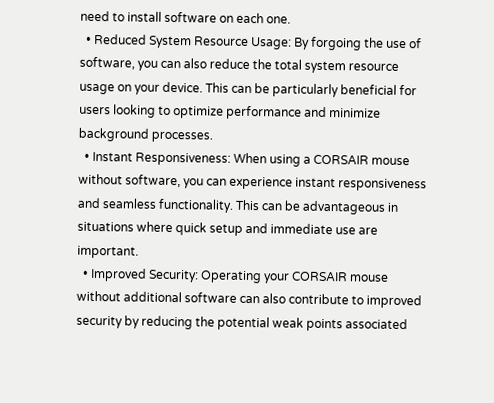need to install software on each one.
  • Reduced System Resource Usage: By forgoing the use of software, you can also reduce the total system resource usage on your device. This can be particularly beneficial for users looking to optimize performance and minimize background processes.
  • Instant Responsiveness: When using a CORSAIR mouse without software, you can experience instant responsiveness and seamless functionality. This can be advantageous in situations where quick setup and immediate use are important.
  • Improved Security: Operating your CORSAIR mouse without additional software can also contribute to improved security by reducing the potential weak points associated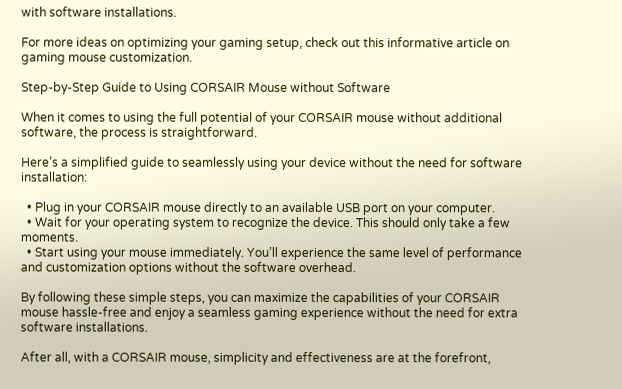with software installations.

For more ideas on optimizing your gaming setup, check out this informative article on gaming mouse customization.

Step-by-Step Guide to Using CORSAIR Mouse without Software

When it comes to using the full potential of your CORSAIR mouse without additional software, the process is straightforward.

Here’s a simplified guide to seamlessly using your device without the need for software installation:

  • Plug in your CORSAIR mouse directly to an available USB port on your computer.
  • Wait for your operating system to recognize the device. This should only take a few moments.
  • Start using your mouse immediately. You’ll experience the same level of performance and customization options without the software overhead.

By following these simple steps, you can maximize the capabilities of your CORSAIR mouse hassle-free and enjoy a seamless gaming experience without the need for extra software installations.

After all, with a CORSAIR mouse, simplicity and effectiveness are at the forefront,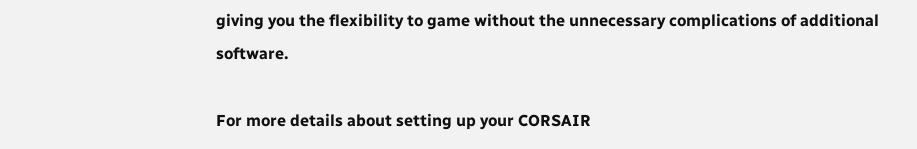giving you the flexibility to game without the unnecessary complications of additional software.

For more details about setting up your CORSAIR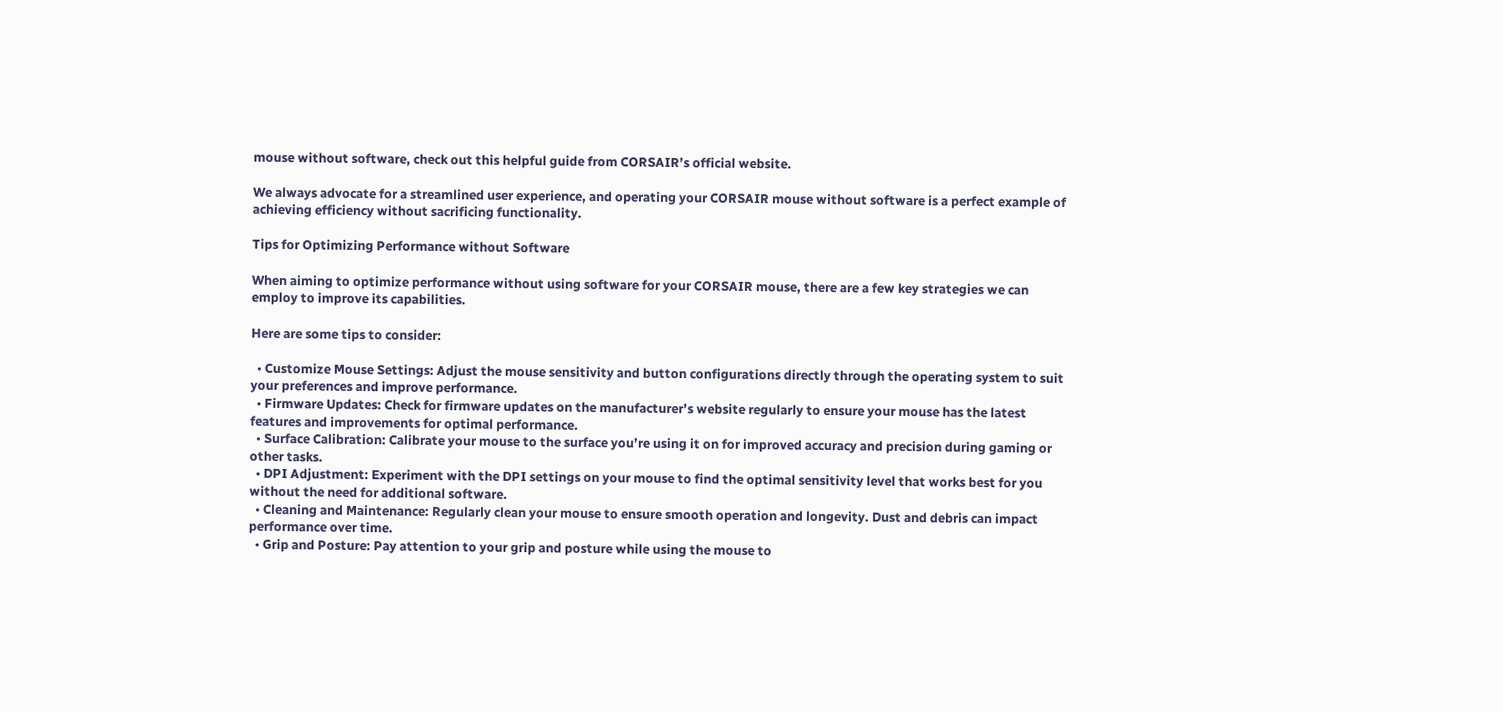mouse without software, check out this helpful guide from CORSAIR’s official website.

We always advocate for a streamlined user experience, and operating your CORSAIR mouse without software is a perfect example of achieving efficiency without sacrificing functionality.

Tips for Optimizing Performance without Software

When aiming to optimize performance without using software for your CORSAIR mouse, there are a few key strategies we can employ to improve its capabilities.

Here are some tips to consider:

  • Customize Mouse Settings: Adjust the mouse sensitivity and button configurations directly through the operating system to suit your preferences and improve performance.
  • Firmware Updates: Check for firmware updates on the manufacturer’s website regularly to ensure your mouse has the latest features and improvements for optimal performance.
  • Surface Calibration: Calibrate your mouse to the surface you’re using it on for improved accuracy and precision during gaming or other tasks.
  • DPI Adjustment: Experiment with the DPI settings on your mouse to find the optimal sensitivity level that works best for you without the need for additional software.
  • Cleaning and Maintenance: Regularly clean your mouse to ensure smooth operation and longevity. Dust and debris can impact performance over time.
  • Grip and Posture: Pay attention to your grip and posture while using the mouse to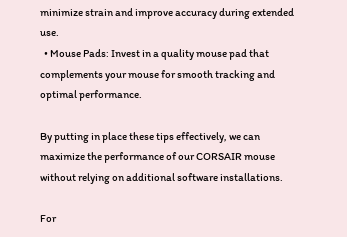minimize strain and improve accuracy during extended use.
  • Mouse Pads: Invest in a quality mouse pad that complements your mouse for smooth tracking and optimal performance.

By putting in place these tips effectively, we can maximize the performance of our CORSAIR mouse without relying on additional software installations.

For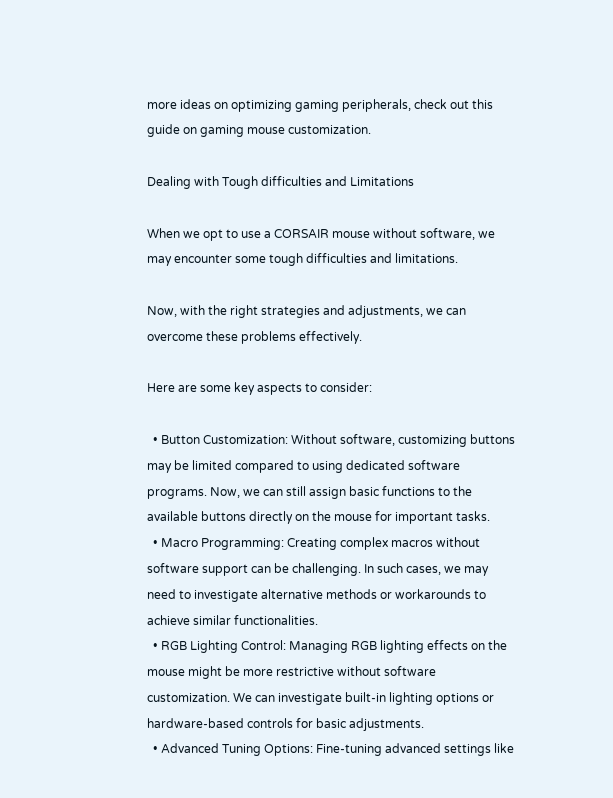more ideas on optimizing gaming peripherals, check out this guide on gaming mouse customization.

Dealing with Tough difficulties and Limitations

When we opt to use a CORSAIR mouse without software, we may encounter some tough difficulties and limitations.

Now, with the right strategies and adjustments, we can overcome these problems effectively.

Here are some key aspects to consider:

  • Button Customization: Without software, customizing buttons may be limited compared to using dedicated software programs. Now, we can still assign basic functions to the available buttons directly on the mouse for important tasks.
  • Macro Programming: Creating complex macros without software support can be challenging. In such cases, we may need to investigate alternative methods or workarounds to achieve similar functionalities.
  • RGB Lighting Control: Managing RGB lighting effects on the mouse might be more restrictive without software customization. We can investigate built-in lighting options or hardware-based controls for basic adjustments.
  • Advanced Tuning Options: Fine-tuning advanced settings like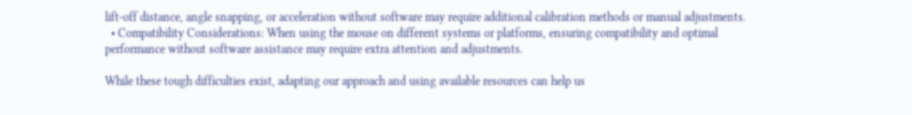lift-off distance, angle snapping, or acceleration without software may require additional calibration methods or manual adjustments.
  • Compatibility Considerations: When using the mouse on different systems or platforms, ensuring compatibility and optimal performance without software assistance may require extra attention and adjustments.

While these tough difficulties exist, adapting our approach and using available resources can help us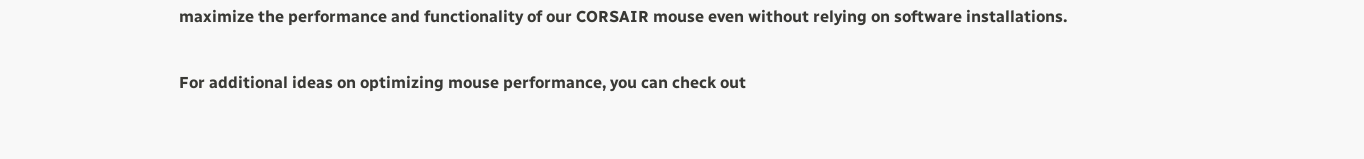maximize the performance and functionality of our CORSAIR mouse even without relying on software installations.

For additional ideas on optimizing mouse performance, you can check out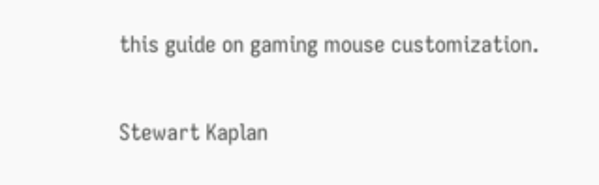this guide on gaming mouse customization.

Stewart Kaplan